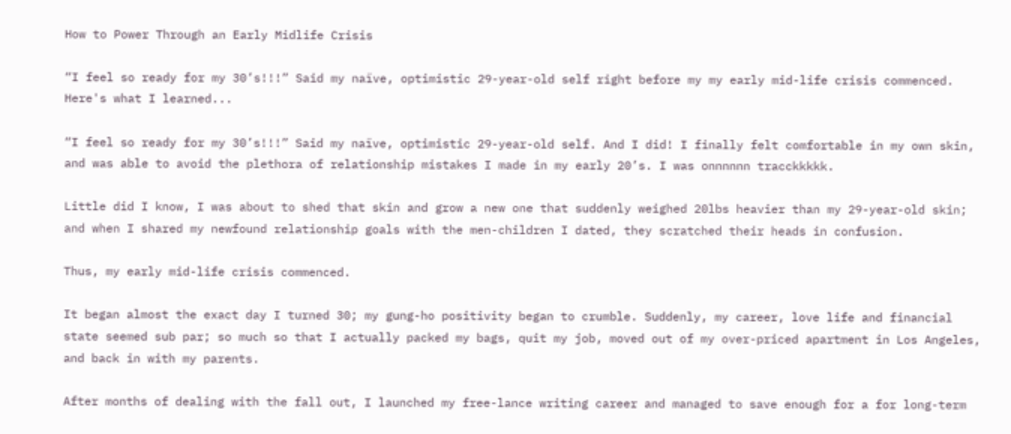How to Power Through an Early Midlife Crisis

“I feel so ready for my 30’s!!!” Said my naïve, optimistic 29-year-old self right before my my early mid-life crisis commenced. Here's what I learned...

“I feel so ready for my 30’s!!!” Said my naïve, optimistic 29-year-old self. And I did! I finally felt comfortable in my own skin, and was able to avoid the plethora of relationship mistakes I made in my early 20’s. I was onnnnnn tracckkkkk.

Little did I know, I was about to shed that skin and grow a new one that suddenly weighed 20lbs heavier than my 29-year-old skin; and when I shared my newfound relationship goals with the men-children I dated, they scratched their heads in confusion.

Thus, my early mid-life crisis commenced.

It began almost the exact day I turned 30; my gung-ho positivity began to crumble. Suddenly, my career, love life and financial state seemed sub par; so much so that I actually packed my bags, quit my job, moved out of my over-priced apartment in Los Angeles, and back in with my parents.

After months of dealing with the fall out, I launched my free-lance writing career and managed to save enough for a for long-term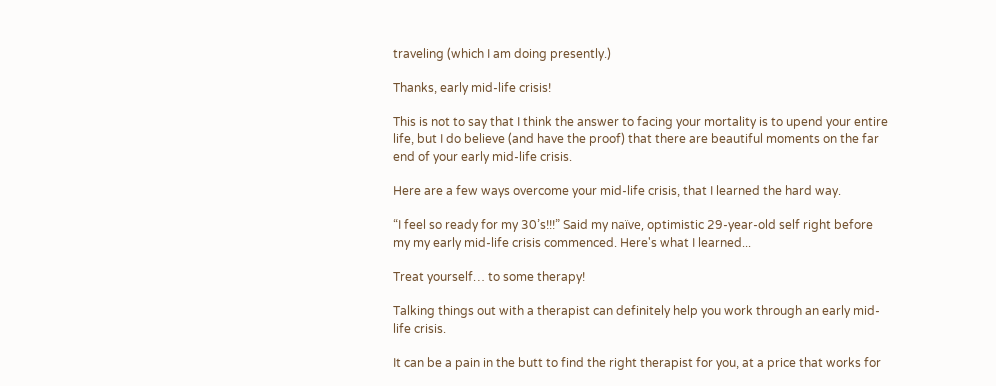traveling (which I am doing presently.)

Thanks, early mid-life crisis!

This is not to say that I think the answer to facing your mortality is to upend your entire life, but I do believe (and have the proof) that there are beautiful moments on the far end of your early mid-life crisis.

Here are a few ways overcome your mid-life crisis, that I learned the hard way.

“I feel so ready for my 30’s!!!” Said my naïve, optimistic 29-year-old self right before my my early mid-life crisis commenced. Here's what I learned...

Treat yourself… to some therapy!

Talking things out with a therapist can definitely help you work through an early mid-life crisis.

It can be a pain in the butt to find the right therapist for you, at a price that works for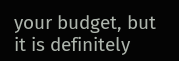your budget, but it is definitely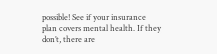possible! See if your insurance plan covers mental health. If they don’t, there are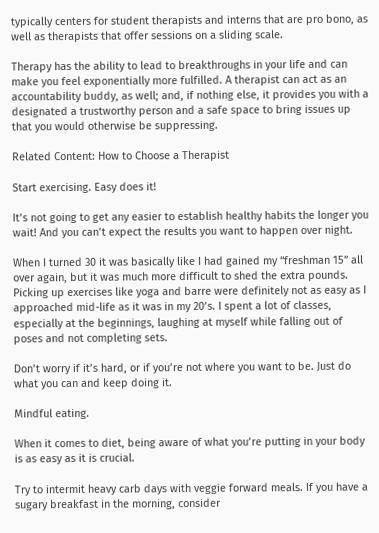typically centers for student therapists and interns that are pro bono, as well as therapists that offer sessions on a sliding scale.

Therapy has the ability to lead to breakthroughs in your life and can make you feel exponentially more fulfilled. A therapist can act as an accountability buddy, as well; and, if nothing else, it provides you with a designated a trustworthy person and a safe space to bring issues up that you would otherwise be suppressing.

Related Content: How to Choose a Therapist

Start exercising. Easy does it!

It’s not going to get any easier to establish healthy habits the longer you wait! And you can’t expect the results you want to happen over night.

When I turned 30 it was basically like I had gained my “freshman 15” all over again, but it was much more difficult to shed the extra pounds. Picking up exercises like yoga and barre were definitely not as easy as I approached mid-life as it was in my 20’s. I spent a lot of classes, especially at the beginnings, laughing at myself while falling out of poses and not completing sets.

Don’t worry if it’s hard, or if you’re not where you want to be. Just do what you can and keep doing it.

Mindful eating.

When it comes to diet, being aware of what you’re putting in your body is as easy as it is crucial.

Try to intermit heavy carb days with veggie forward meals. If you have a sugary breakfast in the morning, consider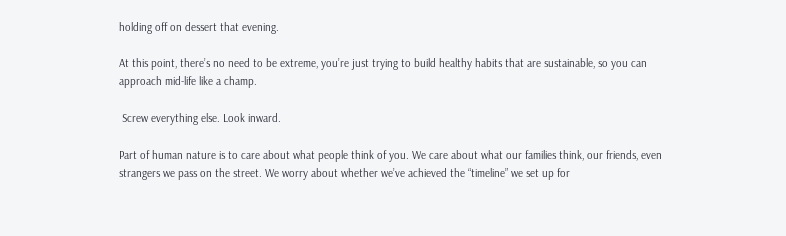holding off on dessert that evening.

At this point, there’s no need to be extreme, you’re just trying to build healthy habits that are sustainable, so you can approach mid-life like a champ.

 Screw everything else. Look inward.

Part of human nature is to care about what people think of you. We care about what our families think, our friends, even strangers we pass on the street. We worry about whether we’ve achieved the “timeline” we set up for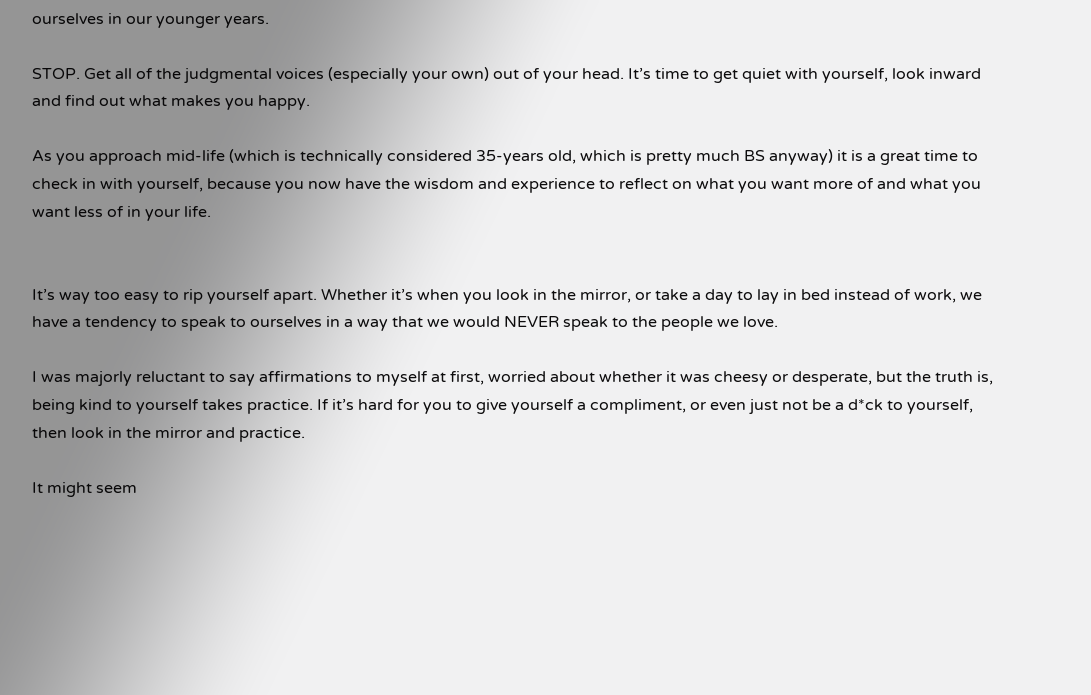ourselves in our younger years.

STOP. Get all of the judgmental voices (especially your own) out of your head. It’s time to get quiet with yourself, look inward and find out what makes you happy.

As you approach mid-life (which is technically considered 35-years old, which is pretty much BS anyway) it is a great time to check in with yourself, because you now have the wisdom and experience to reflect on what you want more of and what you want less of in your life.


It’s way too easy to rip yourself apart. Whether it’s when you look in the mirror, or take a day to lay in bed instead of work, we have a tendency to speak to ourselves in a way that we would NEVER speak to the people we love.

I was majorly reluctant to say affirmations to myself at first, worried about whether it was cheesy or desperate, but the truth is, being kind to yourself takes practice. If it’s hard for you to give yourself a compliment, or even just not be a d*ck to yourself, then look in the mirror and practice.

It might seem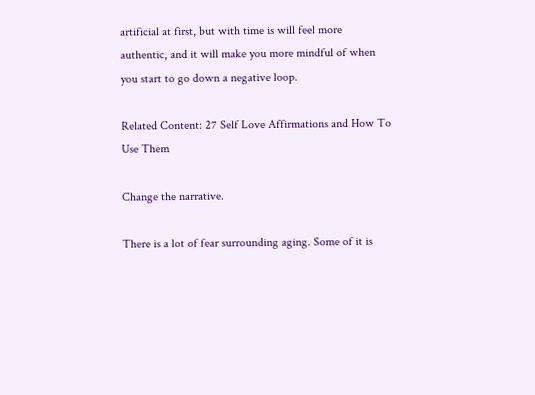artificial at first, but with time is will feel more authentic, and it will make you more mindful of when you start to go down a negative loop.

Related Content: 27 Self Love Affirmations and How To Use Them

Change the narrative.

There is a lot of fear surrounding aging. Some of it is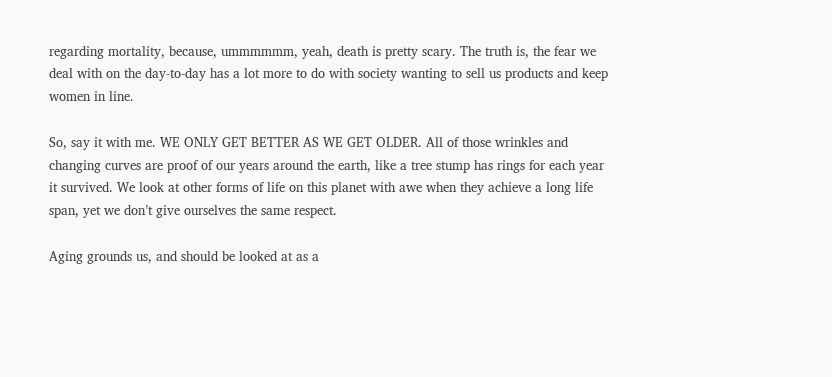regarding mortality, because, ummmmmm, yeah, death is pretty scary. The truth is, the fear we deal with on the day-to-day has a lot more to do with society wanting to sell us products and keep women in line.

So, say it with me. WE ONLY GET BETTER AS WE GET OLDER. All of those wrinkles and changing curves are proof of our years around the earth, like a tree stump has rings for each year it survived. We look at other forms of life on this planet with awe when they achieve a long life span, yet we don’t give ourselves the same respect.

Aging grounds us, and should be looked at as a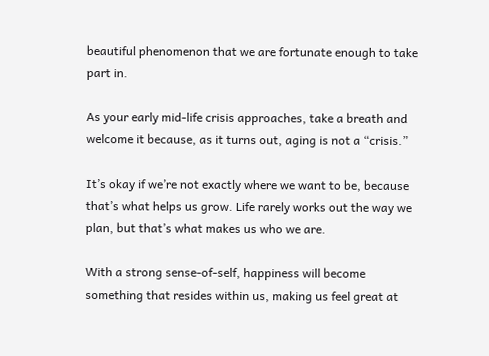beautiful phenomenon that we are fortunate enough to take part in.

As your early mid-life crisis approaches, take a breath and welcome it because, as it turns out, aging is not a “crisis.”

It’s okay if we’re not exactly where we want to be, because that’s what helps us grow. Life rarely works out the way we plan, but that’s what makes us who we are.

With a strong sense-of-self, happiness will become something that resides within us, making us feel great at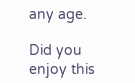any age.

Did you enjoy this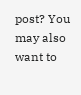post? You may also want to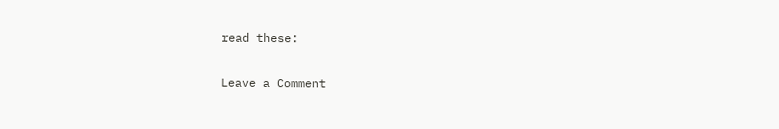read these:

Leave a Comment